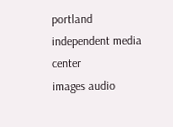portland independent media center
images audio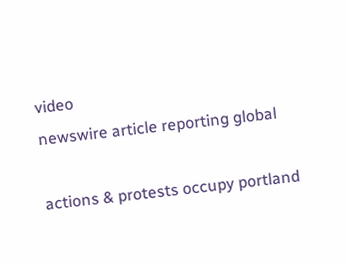video
newswire article reporting global

actions & protests occupy portland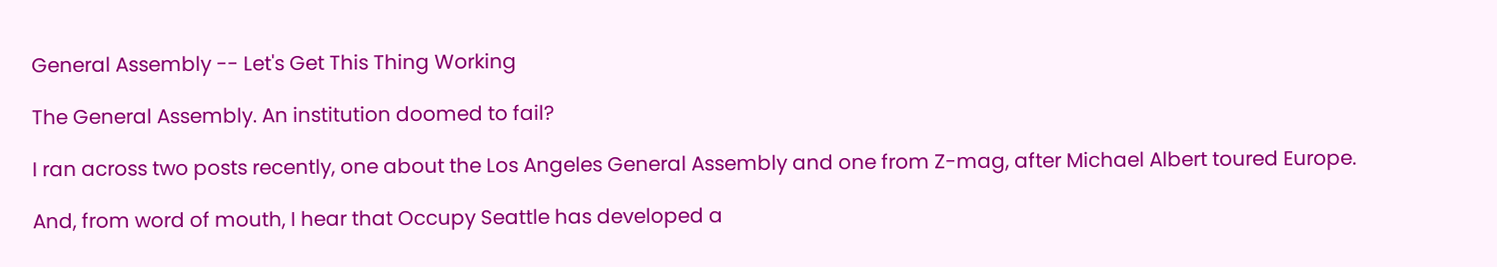General Assembly -- Let's Get This Thing Working

The General Assembly. An institution doomed to fail?

I ran across two posts recently, one about the Los Angeles General Assembly and one from Z-mag, after Michael Albert toured Europe.

And, from word of mouth, I hear that Occupy Seattle has developed a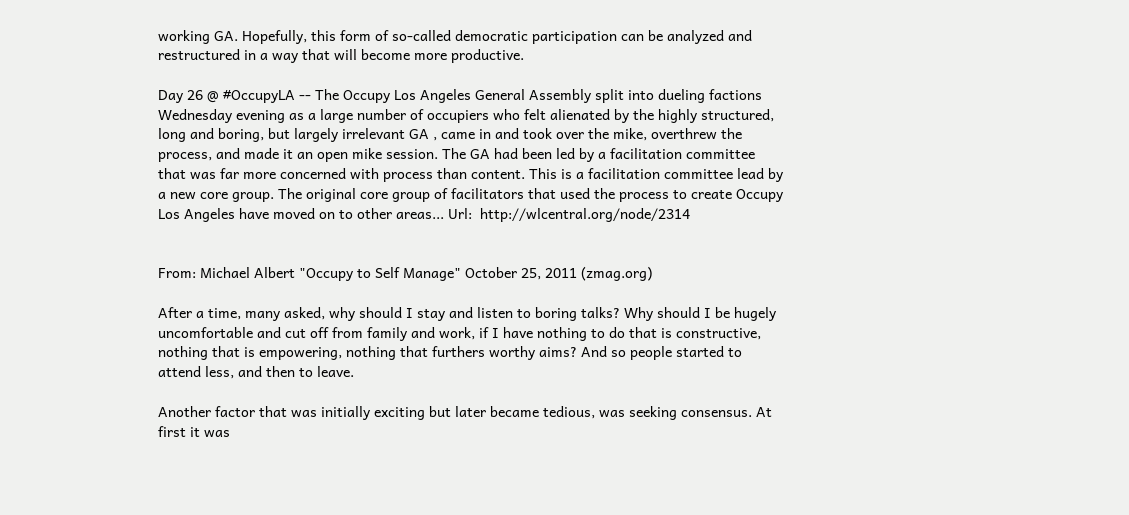working GA. Hopefully, this form of so-called democratic participation can be analyzed and restructured in a way that will become more productive.

Day 26 @ #OccupyLA -- The Occupy Los Angeles General Assembly split into dueling factions Wednesday evening as a large number of occupiers who felt alienated by the highly structured, long and boring, but largely irrelevant GA , came in and took over the mike, overthrew the process, and made it an open mike session. The GA had been led by a facilitation committee that was far more concerned with process than content. This is a facilitation committee lead by a new core group. The original core group of facilitators that used the process to create Occupy Los Angeles have moved on to other areas... Url:  http://wlcentral.org/node/2314


From: Michael Albert "Occupy to Self Manage" October 25, 2011 (zmag.org)

After a time, many asked, why should I stay and listen to boring talks? Why should I be hugely uncomfortable and cut off from family and work, if I have nothing to do that is constructive, nothing that is empowering, nothing that furthers worthy aims? And so people started to attend less, and then to leave.

Another factor that was initially exciting but later became tedious, was seeking consensus. At first it was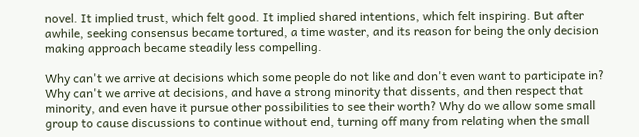novel. It implied trust, which felt good. It implied shared intentions, which felt inspiring. But after awhile, seeking consensus became tortured, a time waster, and its reason for being the only decision making approach became steadily less compelling.

Why can't we arrive at decisions which some people do not like and don't even want to participate in? Why can't we arrive at decisions, and have a strong minority that dissents, and then respect that minority, and even have it pursue other possibilities to see their worth? Why do we allow some small group to cause discussions to continue without end, turning off many from relating when the small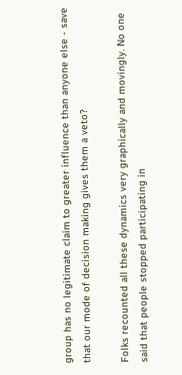group has no legitimate claim to greater influence than anyone else - save that our mode of decision making gives them a veto?

Folks recounted all these dynamics very graphically and movingly. No one said that people stopped participating in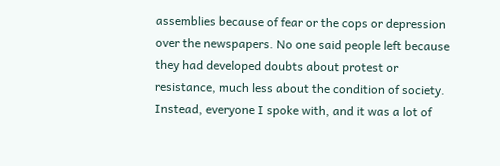assemblies because of fear or the cops or depression over the newspapers. No one said people left because they had developed doubts about protest or resistance, much less about the condition of society. Instead, everyone I spoke with, and it was a lot of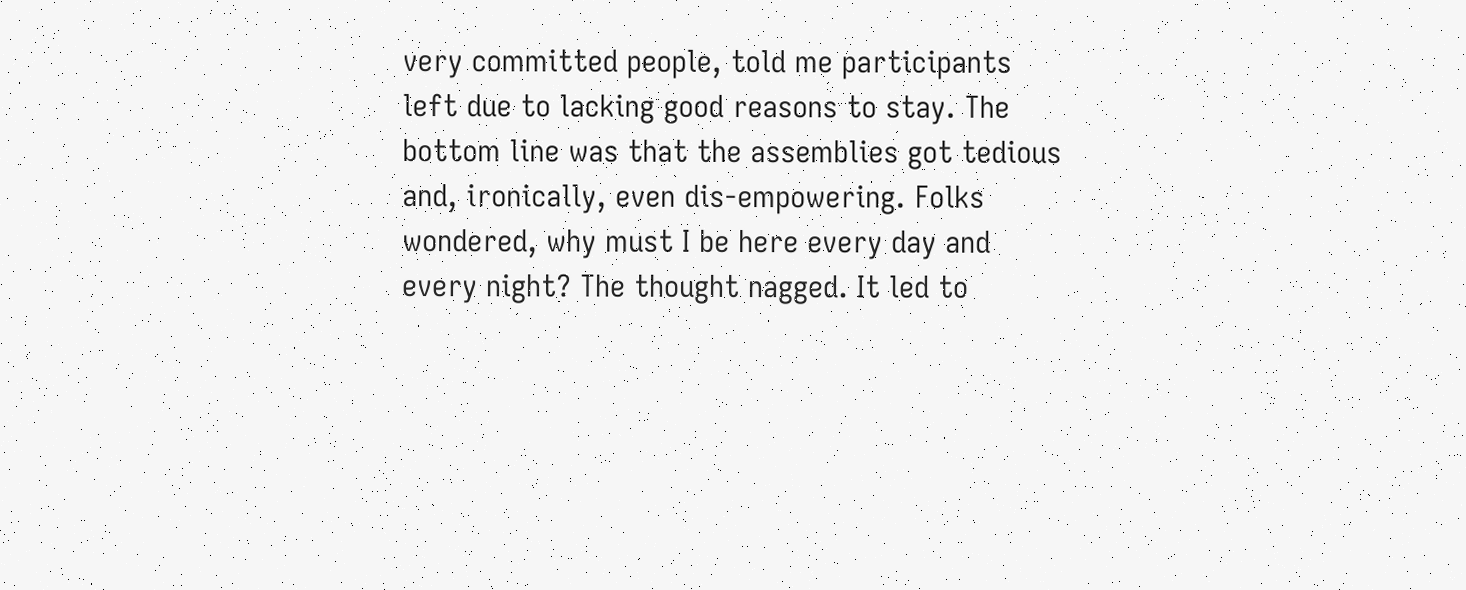very committed people, told me participants left due to lacking good reasons to stay. The bottom line was that the assemblies got tedious and, ironically, even dis-empowering. Folks wondered, why must I be here every day and every night? The thought nagged. It led to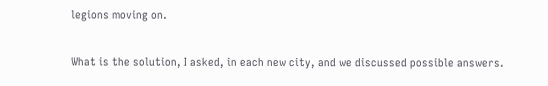legions moving on.

What is the solution, I asked, in each new city, and we discussed possible answers.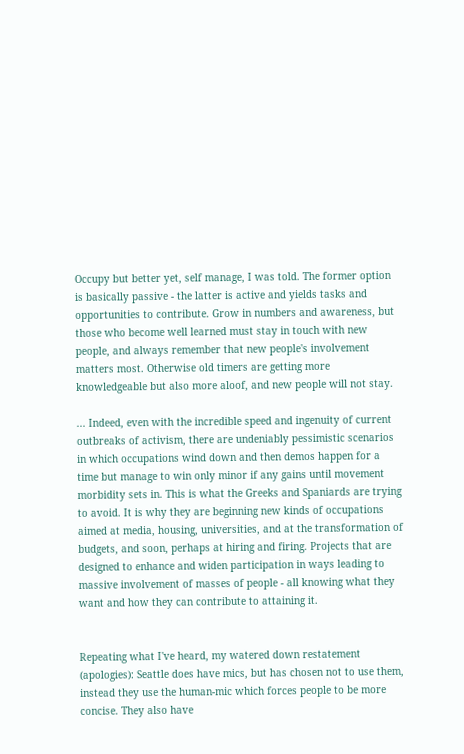Occupy but better yet, self manage, I was told. The former option is basically passive - the latter is active and yields tasks and opportunities to contribute. Grow in numbers and awareness, but those who become well learned must stay in touch with new people, and always remember that new people's involvement matters most. Otherwise old timers are getting more knowledgeable but also more aloof, and new people will not stay.

... Indeed, even with the incredible speed and ingenuity of current outbreaks of activism, there are undeniably pessimistic scenarios in which occupations wind down and then demos happen for a time but manage to win only minor if any gains until movement morbidity sets in. This is what the Greeks and Spaniards are trying to avoid. It is why they are beginning new kinds of occupations aimed at media, housing, universities, and at the transformation of budgets, and soon, perhaps at hiring and firing. Projects that are designed to enhance and widen participation in ways leading to massive involvement of masses of people - all knowing what they want and how they can contribute to attaining it.


Repeating what I've heard, my watered down restatement (apologies): Seattle does have mics, but has chosen not to use them, instead they use the human-mic which forces people to be more concise. They also have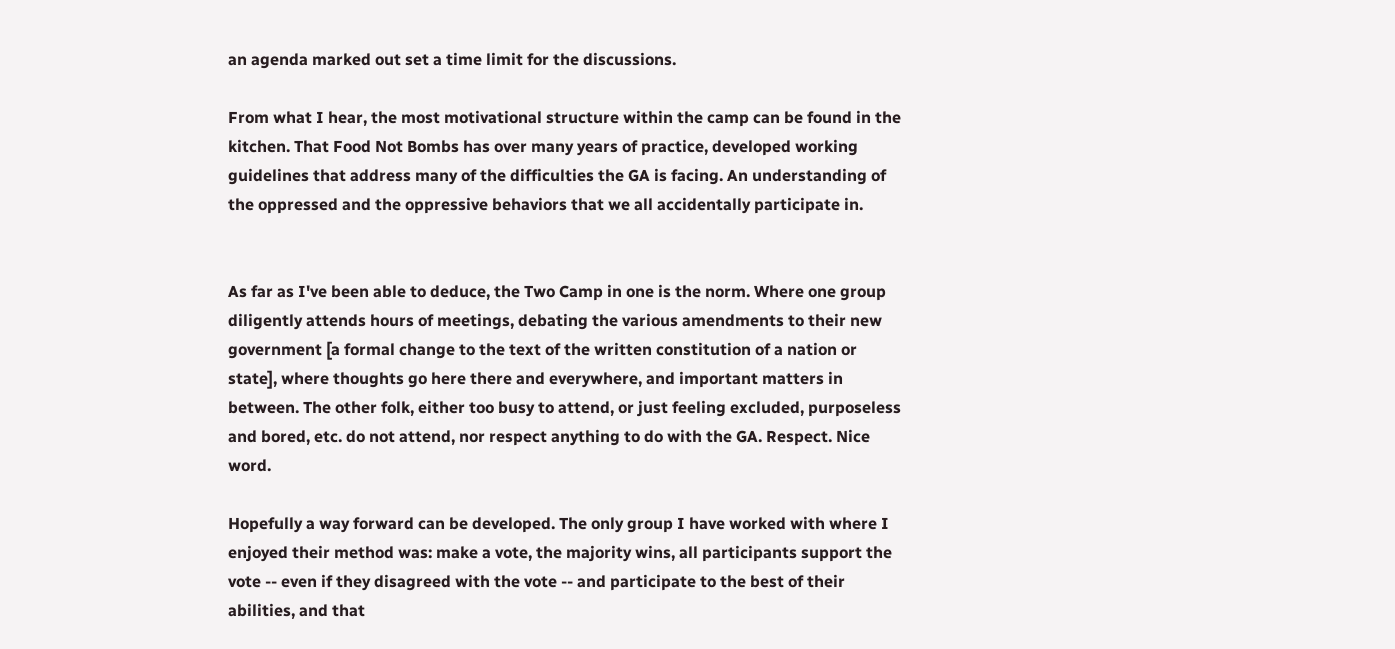an agenda marked out set a time limit for the discussions.

From what I hear, the most motivational structure within the camp can be found in the kitchen. That Food Not Bombs has over many years of practice, developed working guidelines that address many of the difficulties the GA is facing. An understanding of the oppressed and the oppressive behaviors that we all accidentally participate in.


As far as I've been able to deduce, the Two Camp in one is the norm. Where one group diligently attends hours of meetings, debating the various amendments to their new government [a formal change to the text of the written constitution of a nation or state], where thoughts go here there and everywhere, and important matters in between. The other folk, either too busy to attend, or just feeling excluded, purposeless and bored, etc. do not attend, nor respect anything to do with the GA. Respect. Nice word.

Hopefully a way forward can be developed. The only group I have worked with where I enjoyed their method was: make a vote, the majority wins, all participants support the vote -- even if they disagreed with the vote -- and participate to the best of their abilities, and that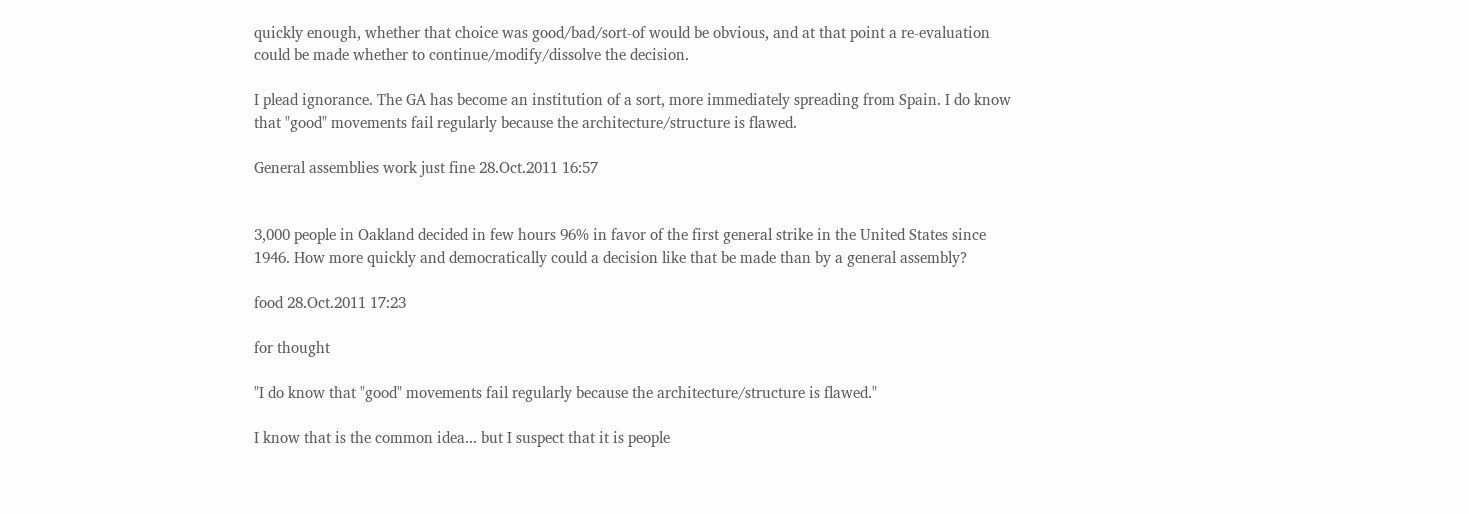quickly enough, whether that choice was good/bad/sort-of would be obvious, and at that point a re-evaluation could be made whether to continue/modify/dissolve the decision.

I plead ignorance. The GA has become an institution of a sort, more immediately spreading from Spain. I do know that "good" movements fail regularly because the architecture/structure is flawed.

General assemblies work just fine 28.Oct.2011 16:57


3,000 people in Oakland decided in few hours 96% in favor of the first general strike in the United States since 1946. How more quickly and democratically could a decision like that be made than by a general assembly?

food 28.Oct.2011 17:23

for thought

"I do know that "good" movements fail regularly because the architecture/structure is flawed."

I know that is the common idea... but I suspect that it is people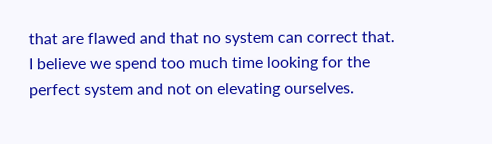that are flawed and that no system can correct that. I believe we spend too much time looking for the perfect system and not on elevating ourselves.